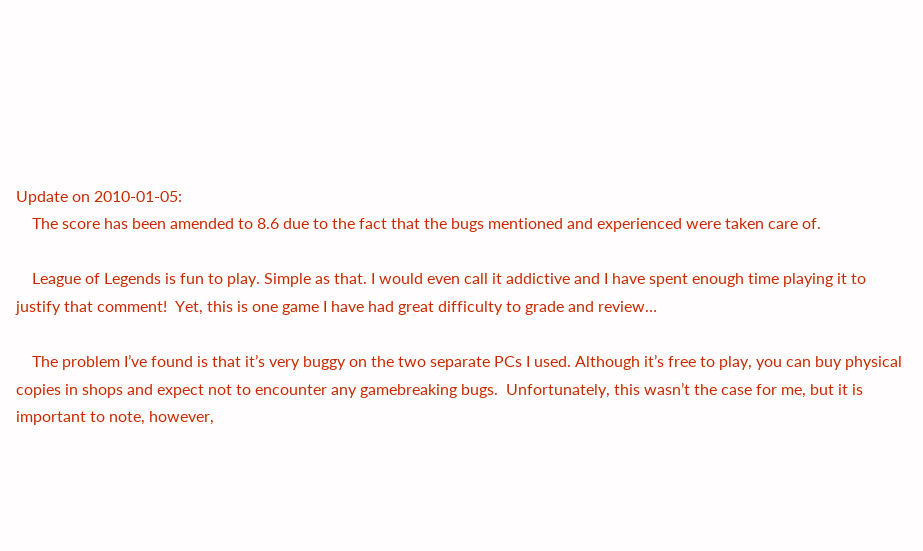Update on 2010-01-05:
    The score has been amended to 8.6 due to the fact that the bugs mentioned and experienced were taken care of.

    League of Legends is fun to play. Simple as that. I would even call it addictive and I have spent enough time playing it to justify that comment!  Yet, this is one game I have had great difficulty to grade and review…

    The problem I’ve found is that it’s very buggy on the two separate PCs I used. Although it’s free to play, you can buy physical copies in shops and expect not to encounter any gamebreaking bugs.  Unfortunately, this wasn’t the case for me, but it is important to note, however,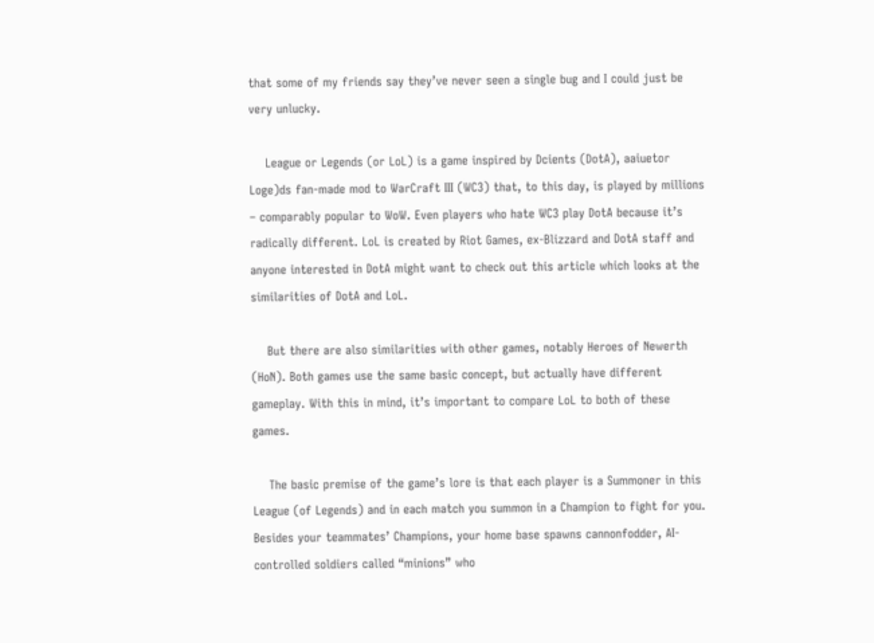that some of my friends say they’ve never seen a single bug and I could just be very unlucky.

    League or Legends (or LoL) is a game inspired by Dcients (DotA), aaiuetor Loge)ds fan-made mod to WarCraft III (WC3) that, to this day, is played by millions – comparably popular to WoW. Even players who hate WC3 play DotA because it’s radically different. LoL is created by Riot Games, ex-Blizzard and DotA staff and anyone interested in DotA might want to check out this article which looks at the similarities of DotA and LoL.

    But there are also similarities with other games, notably Heroes of Newerth (HoN). Both games use the same basic concept, but actually have different gameplay. With this in mind, it’s important to compare LoL to both of these games.

    The basic premise of the game’s lore is that each player is a Summoner in this League (of Legends) and in each match you summon in a Champion to fight for you. Besides your teammates’ Champions, your home base spawns cannonfodder, AI-controlled soldiers called “minions” who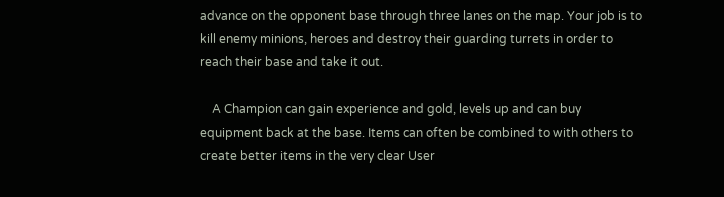advance on the opponent base through three lanes on the map. Your job is to kill enemy minions, heroes and destroy their guarding turrets in order to reach their base and take it out.

    A Champion can gain experience and gold, levels up and can buy equipment back at the base. Items can often be combined to with others to create better items in the very clear User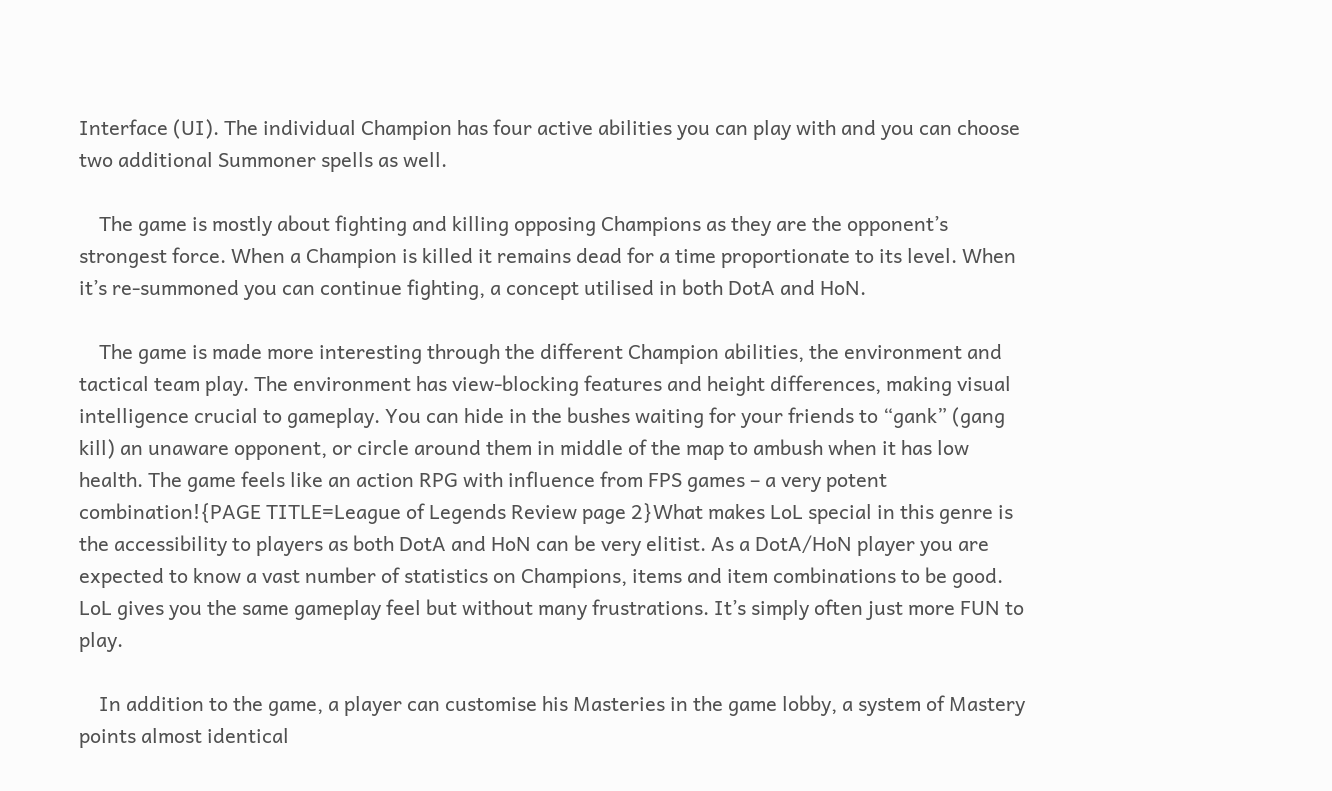Interface (UI). The individual Champion has four active abilities you can play with and you can choose two additional Summoner spells as well.

    The game is mostly about fighting and killing opposing Champions as they are the opponent’s strongest force. When a Champion is killed it remains dead for a time proportionate to its level. When it’s re-summoned you can continue fighting, a concept utilised in both DotA and HoN.

    The game is made more interesting through the different Champion abilities, the environment and tactical team play. The environment has view-blocking features and height differences, making visual intelligence crucial to gameplay. You can hide in the bushes waiting for your friends to “gank” (gang kill) an unaware opponent, or circle around them in middle of the map to ambush when it has low health. The game feels like an action RPG with influence from FPS games – a very potent combination!{PAGE TITLE=League of Legends Review page 2}What makes LoL special in this genre is the accessibility to players as both DotA and HoN can be very elitist. As a DotA/HoN player you are expected to know a vast number of statistics on Champions, items and item combinations to be good. LoL gives you the same gameplay feel but without many frustrations. It’s simply often just more FUN to play.

    In addition to the game, a player can customise his Masteries in the game lobby, a system of Mastery points almost identical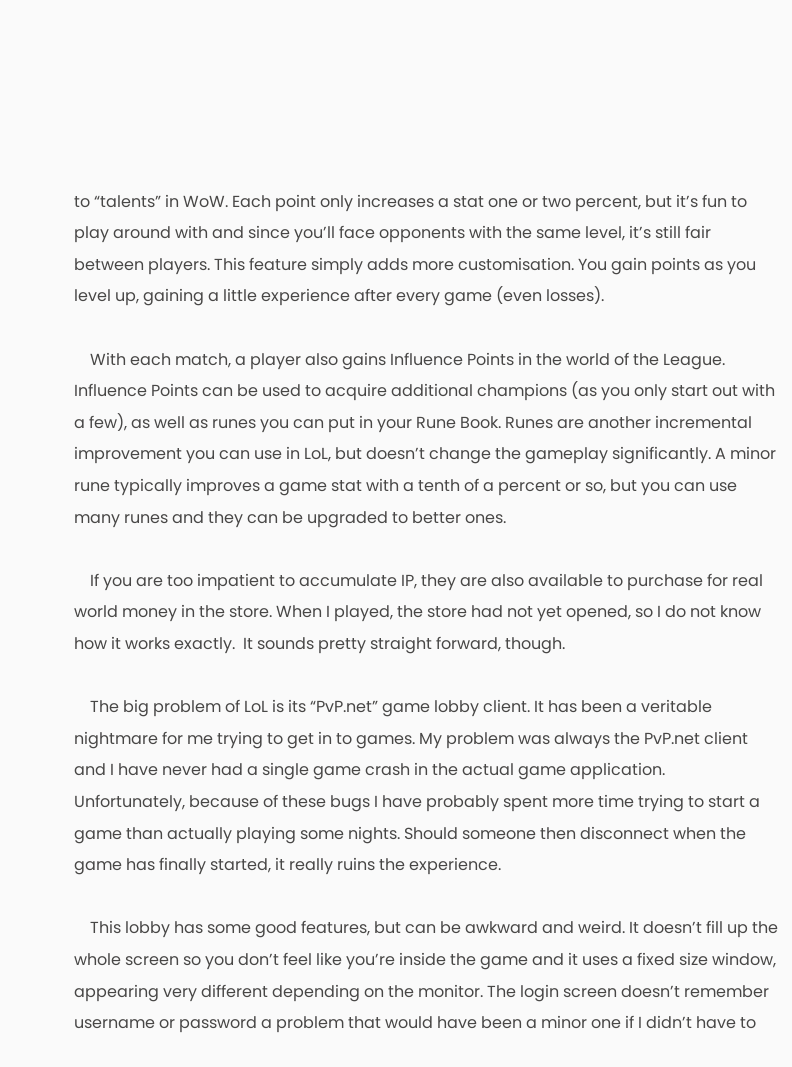to “talents” in WoW. Each point only increases a stat one or two percent, but it’s fun to play around with and since you’ll face opponents with the same level, it’s still fair between players. This feature simply adds more customisation. You gain points as you level up, gaining a little experience after every game (even losses).

    With each match, a player also gains Influence Points in the world of the League. Influence Points can be used to acquire additional champions (as you only start out with a few), as well as runes you can put in your Rune Book. Runes are another incremental improvement you can use in LoL, but doesn’t change the gameplay significantly. A minor rune typically improves a game stat with a tenth of a percent or so, but you can use many runes and they can be upgraded to better ones.

    If you are too impatient to accumulate IP, they are also available to purchase for real world money in the store. When I played, the store had not yet opened, so I do not know how it works exactly.  It sounds pretty straight forward, though.

    The big problem of LoL is its “PvP.net” game lobby client. It has been a veritable nightmare for me trying to get in to games. My problem was always the PvP.net client and I have never had a single game crash in the actual game application. Unfortunately, because of these bugs I have probably spent more time trying to start a game than actually playing some nights. Should someone then disconnect when the game has finally started, it really ruins the experience.

    This lobby has some good features, but can be awkward and weird. It doesn’t fill up the whole screen so you don’t feel like you’re inside the game and it uses a fixed size window, appearing very different depending on the monitor. The login screen doesn’t remember username or password a problem that would have been a minor one if I didn’t have to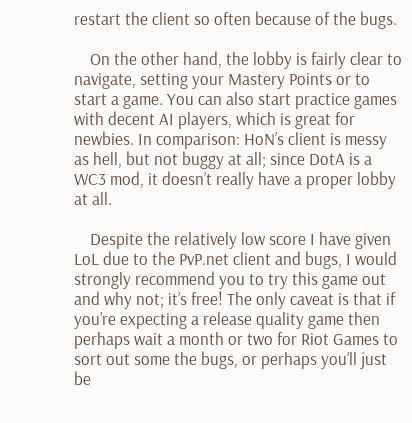restart the client so often because of the bugs.

    On the other hand, the lobby is fairly clear to navigate, setting your Mastery Points or to start a game. You can also start practice games with decent AI players, which is great for newbies. In comparison: HoN’s client is messy as hell, but not buggy at all; since DotA is a WC3 mod, it doesn’t really have a proper lobby at all.

    Despite the relatively low score I have given LoL due to the PvP.net client and bugs, I would strongly recommend you to try this game out and why not; it’s free! The only caveat is that if you’re expecting a release quality game then perhaps wait a month or two for Riot Games to sort out some the bugs, or perhaps you’ll just be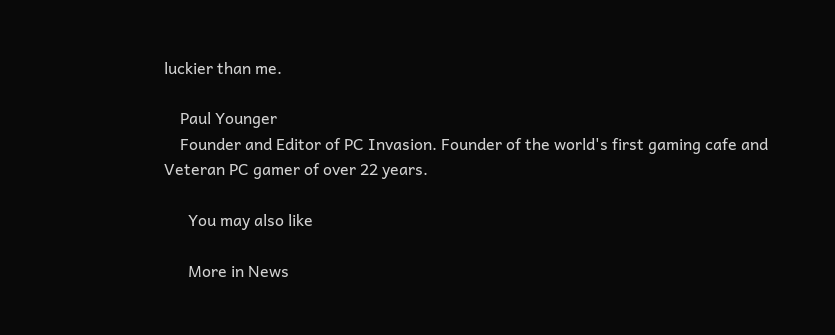luckier than me.

    Paul Younger
    Founder and Editor of PC Invasion. Founder of the world's first gaming cafe and Veteran PC gamer of over 22 years.

      You may also like

      More in News